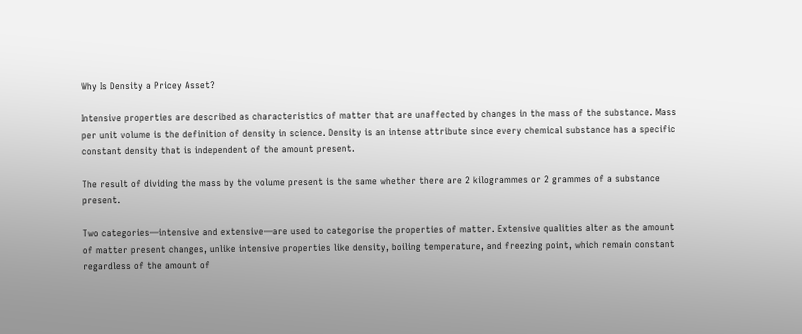Why Is Density a Pricey Asset?

Intensive properties are described as characteristics of matter that are unaffected by changes in the mass of the substance. Mass per unit volume is the definition of density in science. Density is an intense attribute since every chemical substance has a specific constant density that is independent of the amount present.

The result of dividing the mass by the volume present is the same whether there are 2 kilogrammes or 2 grammes of a substance present.

Two categories—intensive and extensive—are used to categorise the properties of matter. Extensive qualities alter as the amount of matter present changes, unlike intensive properties like density, boiling temperature, and freezing point, which remain constant regardless of the amount of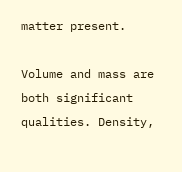matter present.

Volume and mass are both significant qualities. Density,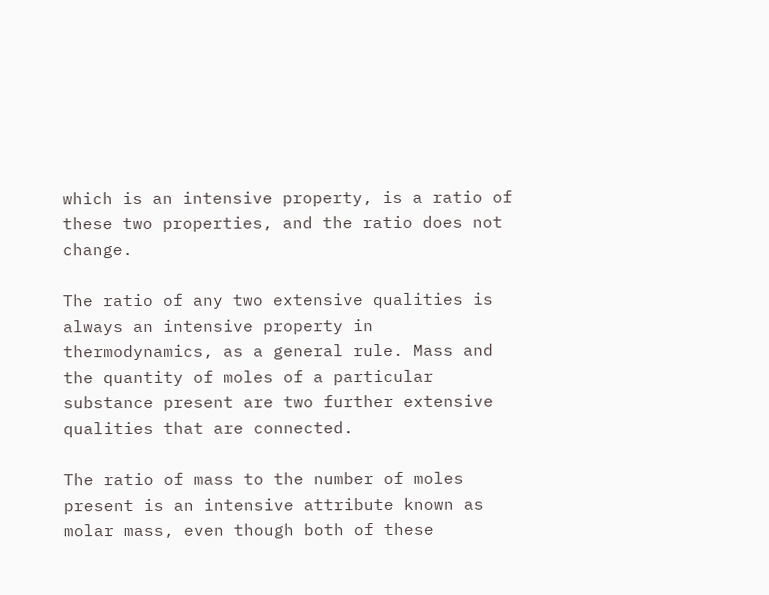which is an intensive property, is a ratio of these two properties, and the ratio does not change.

The ratio of any two extensive qualities is always an intensive property in thermodynamics, as a general rule. Mass and the quantity of moles of a particular substance present are two further extensive qualities that are connected.

The ratio of mass to the number of moles present is an intensive attribute known as molar mass, even though both of these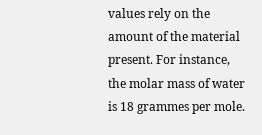values rely on the amount of the material present. For instance, the molar mass of water is 18 grammes per mole.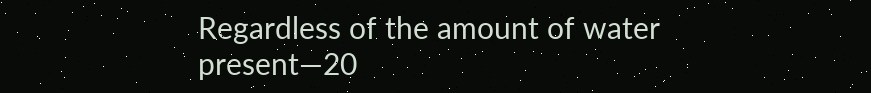Regardless of the amount of water present—20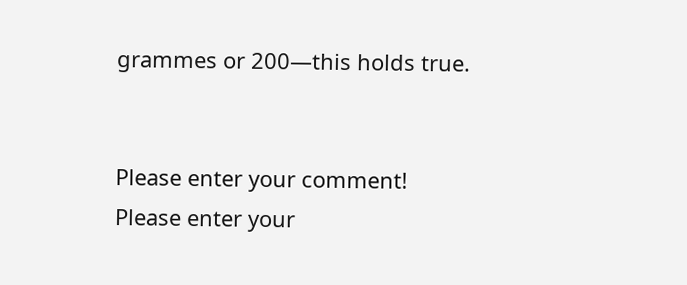grammes or 200—this holds true.


Please enter your comment!
Please enter your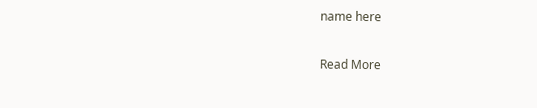name here

Read More